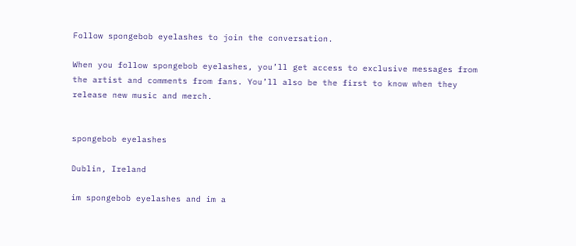Follow spongebob eyelashes to join the conversation.

When you follow spongebob eyelashes, you’ll get access to exclusive messages from the artist and comments from fans. You’ll also be the first to know when they release new music and merch.


spongebob eyelashes

Dublin, Ireland

im spongebob eyelashes and im a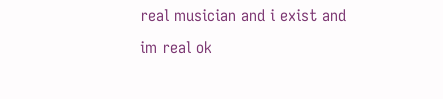real musician and i exist and im real ok